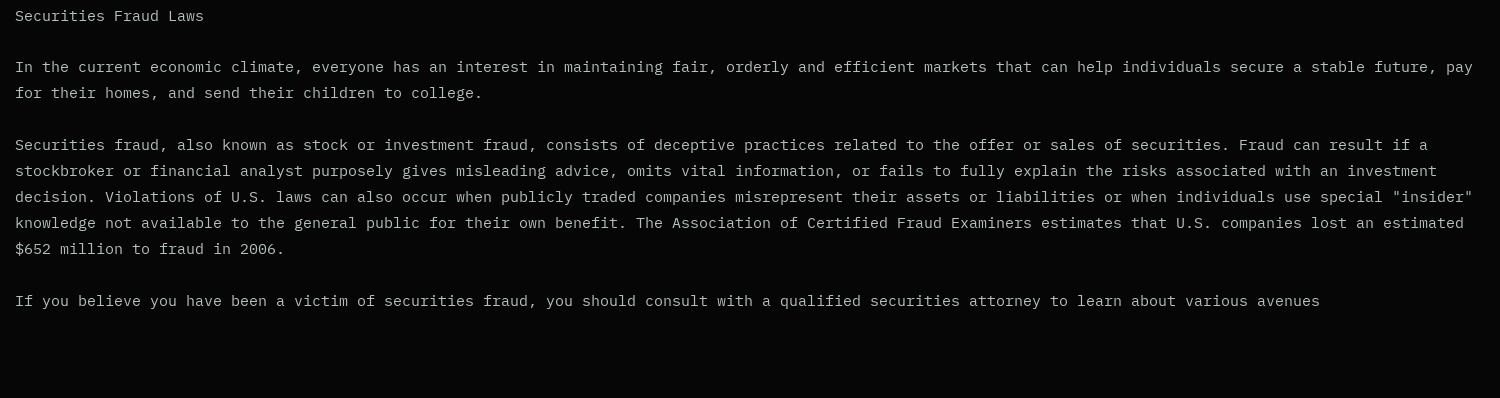Securities Fraud Laws

In the current economic climate, everyone has an interest in maintaining fair, orderly and efficient markets that can help individuals secure a stable future, pay for their homes, and send their children to college.

Securities fraud, also known as stock or investment fraud, consists of deceptive practices related to the offer or sales of securities. Fraud can result if a stockbroker or financial analyst purposely gives misleading advice, omits vital information, or fails to fully explain the risks associated with an investment decision. Violations of U.S. laws can also occur when publicly traded companies misrepresent their assets or liabilities or when individuals use special "insider" knowledge not available to the general public for their own benefit. The Association of Certified Fraud Examiners estimates that U.S. companies lost an estimated $652 million to fraud in 2006.

If you believe you have been a victim of securities fraud, you should consult with a qualified securities attorney to learn about various avenues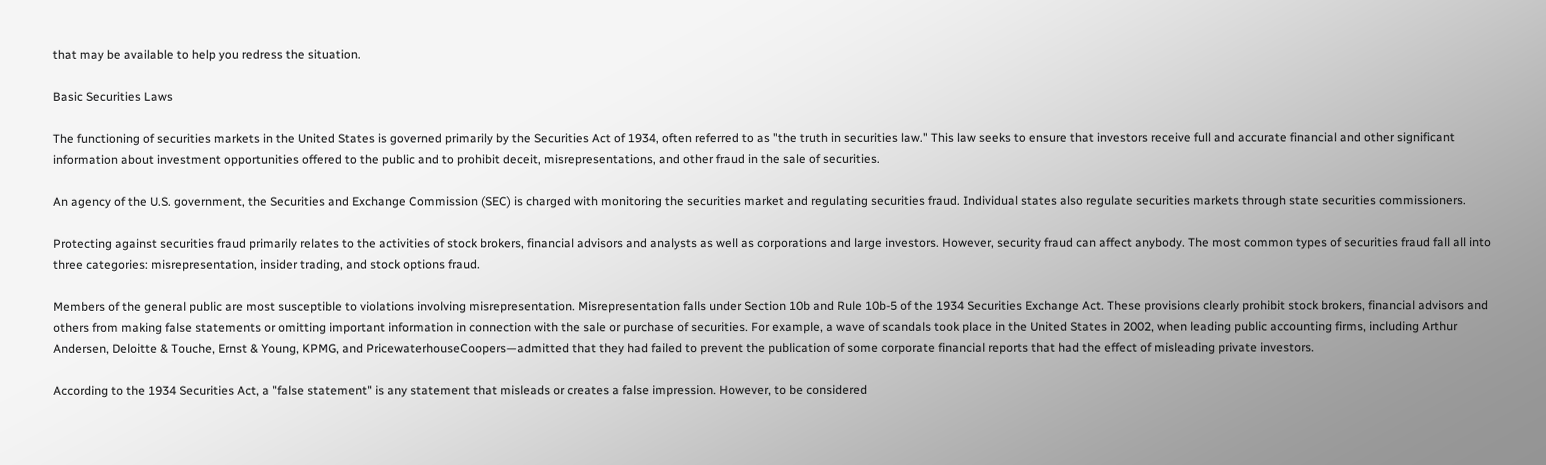that may be available to help you redress the situation.

Basic Securities Laws

The functioning of securities markets in the United States is governed primarily by the Securities Act of 1934, often referred to as "the truth in securities law." This law seeks to ensure that investors receive full and accurate financial and other significant information about investment opportunities offered to the public and to prohibit deceit, misrepresentations, and other fraud in the sale of securities.

An agency of the U.S. government, the Securities and Exchange Commission (SEC) is charged with monitoring the securities market and regulating securities fraud. Individual states also regulate securities markets through state securities commissioners.

Protecting against securities fraud primarily relates to the activities of stock brokers, financial advisors and analysts as well as corporations and large investors. However, security fraud can affect anybody. The most common types of securities fraud fall all into three categories: misrepresentation, insider trading, and stock options fraud.

Members of the general public are most susceptible to violations involving misrepresentation. Misrepresentation falls under Section 10b and Rule 10b-5 of the 1934 Securities Exchange Act. These provisions clearly prohibit stock brokers, financial advisors and others from making false statements or omitting important information in connection with the sale or purchase of securities. For example, a wave of scandals took place in the United States in 2002, when leading public accounting firms, including Arthur Andersen, Deloitte & Touche, Ernst & Young, KPMG, and PricewaterhouseCoopers—admitted that they had failed to prevent the publication of some corporate financial reports that had the effect of misleading private investors.

According to the 1934 Securities Act, a "false statement" is any statement that misleads or creates a false impression. However, to be considered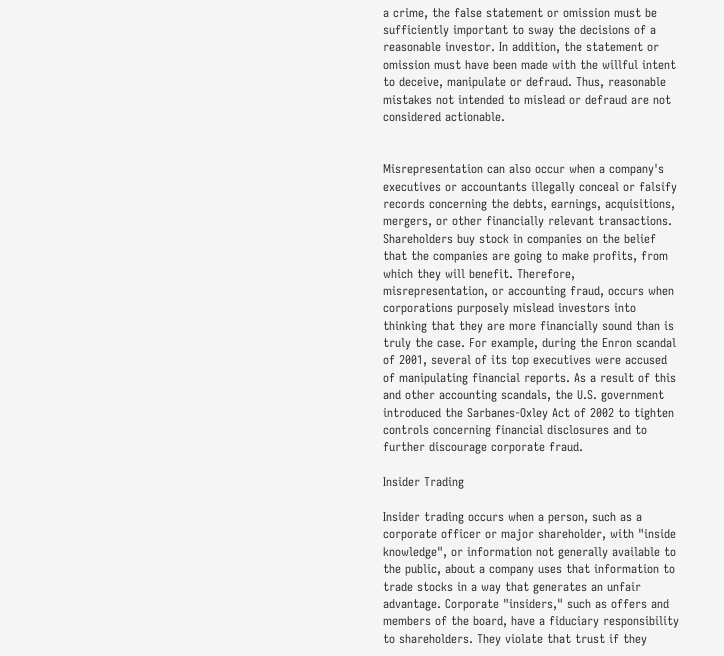a crime, the false statement or omission must be sufficiently important to sway the decisions of a reasonable investor. In addition, the statement or omission must have been made with the willful intent to deceive, manipulate or defraud. Thus, reasonable mistakes not intended to mislead or defraud are not considered actionable.


Misrepresentation can also occur when a company's executives or accountants illegally conceal or falsify records concerning the debts, earnings, acquisitions, mergers, or other financially relevant transactions. Shareholders buy stock in companies on the belief that the companies are going to make profits, from which they will benefit. Therefore, misrepresentation, or accounting fraud, occurs when corporations purposely mislead investors into thinking that they are more financially sound than is truly the case. For example, during the Enron scandal of 2001, several of its top executives were accused of manipulating financial reports. As a result of this and other accounting scandals, the U.S. government introduced the Sarbanes-Oxley Act of 2002 to tighten controls concerning financial disclosures and to further discourage corporate fraud.

Insider Trading

Insider trading occurs when a person, such as a corporate officer or major shareholder, with "inside knowledge", or information not generally available to the public, about a company uses that information to trade stocks in a way that generates an unfair advantage. Corporate "insiders," such as offers and members of the board, have a fiduciary responsibility to shareholders. They violate that trust if they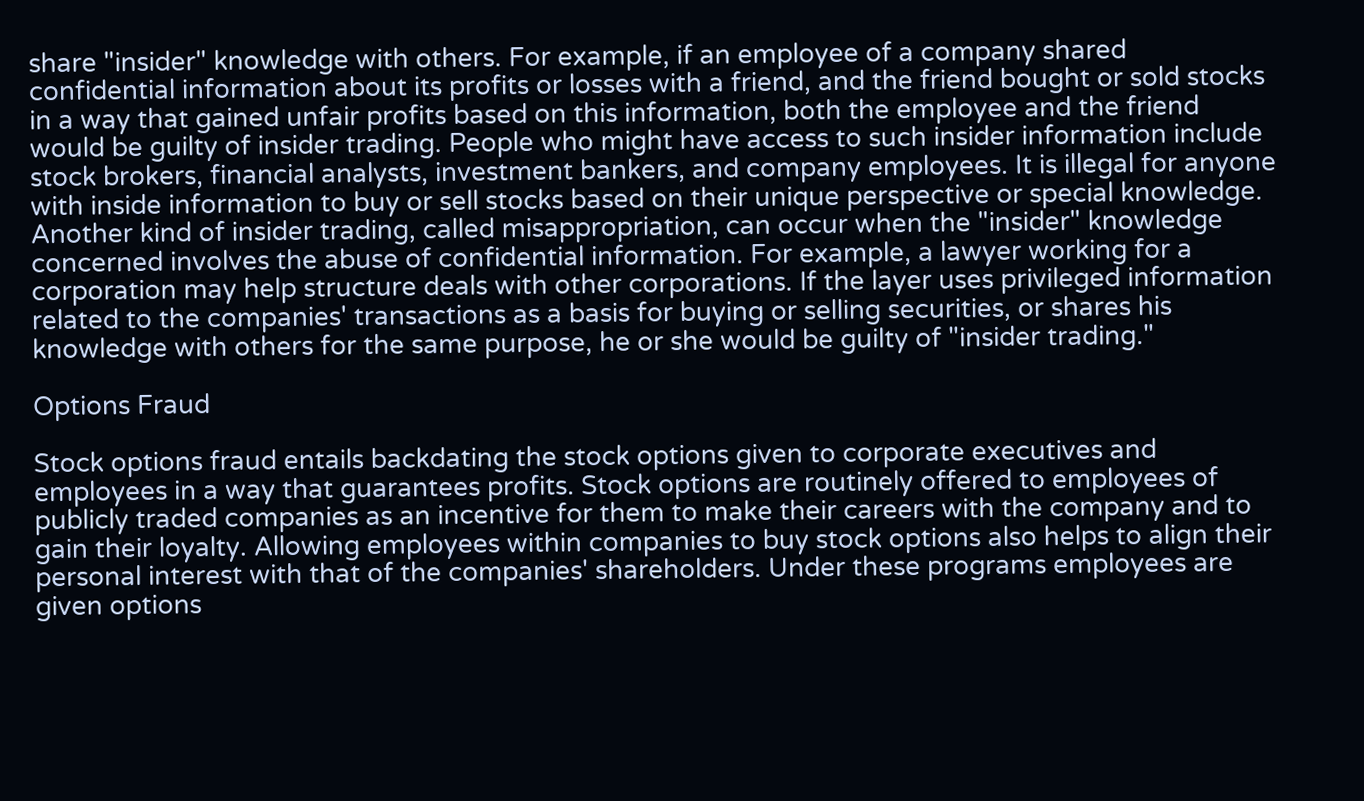share "insider" knowledge with others. For example, if an employee of a company shared confidential information about its profits or losses with a friend, and the friend bought or sold stocks in a way that gained unfair profits based on this information, both the employee and the friend would be guilty of insider trading. People who might have access to such insider information include stock brokers, financial analysts, investment bankers, and company employees. It is illegal for anyone with inside information to buy or sell stocks based on their unique perspective or special knowledge. Another kind of insider trading, called misappropriation, can occur when the "insider" knowledge concerned involves the abuse of confidential information. For example, a lawyer working for a corporation may help structure deals with other corporations. If the layer uses privileged information related to the companies' transactions as a basis for buying or selling securities, or shares his knowledge with others for the same purpose, he or she would be guilty of "insider trading."

Options Fraud

Stock options fraud entails backdating the stock options given to corporate executives and employees in a way that guarantees profits. Stock options are routinely offered to employees of publicly traded companies as an incentive for them to make their careers with the company and to gain their loyalty. Allowing employees within companies to buy stock options also helps to align their personal interest with that of the companies' shareholders. Under these programs employees are given options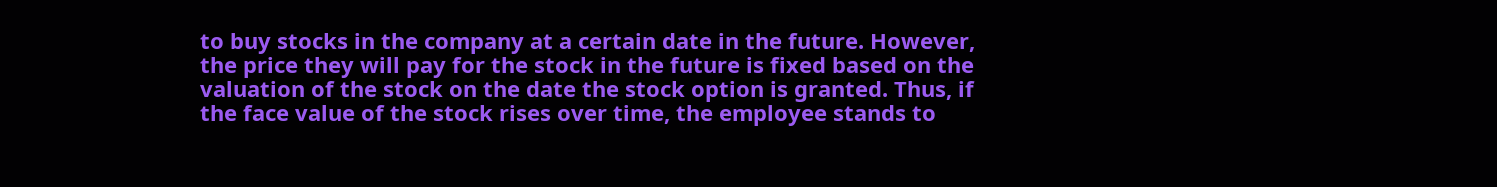to buy stocks in the company at a certain date in the future. However, the price they will pay for the stock in the future is fixed based on the valuation of the stock on the date the stock option is granted. Thus, if the face value of the stock rises over time, the employee stands to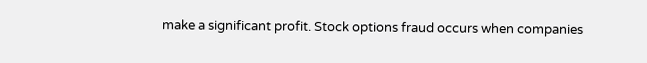make a significant profit. Stock options fraud occurs when companies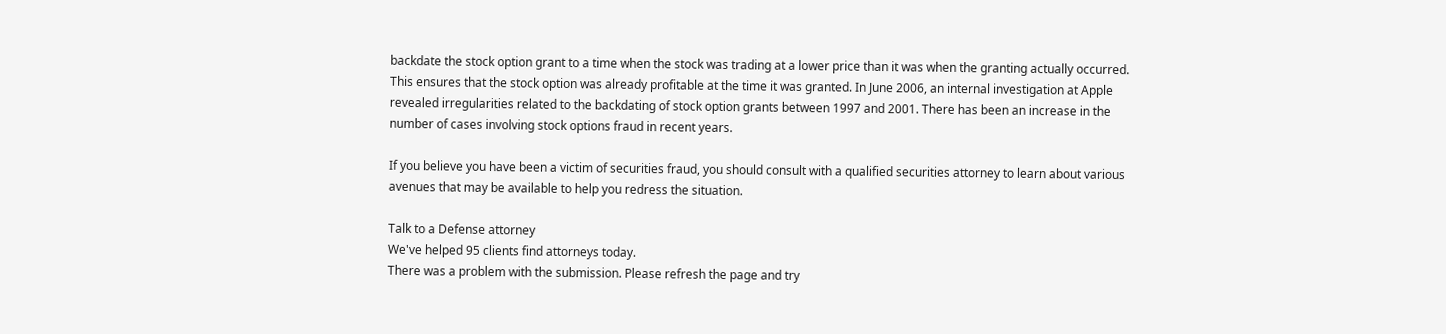backdate the stock option grant to a time when the stock was trading at a lower price than it was when the granting actually occurred. This ensures that the stock option was already profitable at the time it was granted. In June 2006, an internal investigation at Apple revealed irregularities related to the backdating of stock option grants between 1997 and 2001. There has been an increase in the number of cases involving stock options fraud in recent years.

If you believe you have been a victim of securities fraud, you should consult with a qualified securities attorney to learn about various avenues that may be available to help you redress the situation.

Talk to a Defense attorney
We've helped 95 clients find attorneys today.
There was a problem with the submission. Please refresh the page and try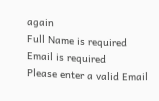again
Full Name is required
Email is required
Please enter a valid Email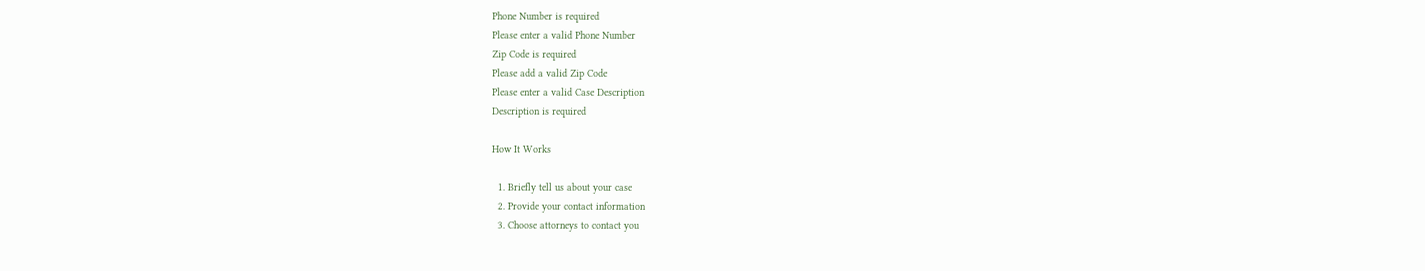Phone Number is required
Please enter a valid Phone Number
Zip Code is required
Please add a valid Zip Code
Please enter a valid Case Description
Description is required

How It Works

  1. Briefly tell us about your case
  2. Provide your contact information
  3. Choose attorneys to contact you